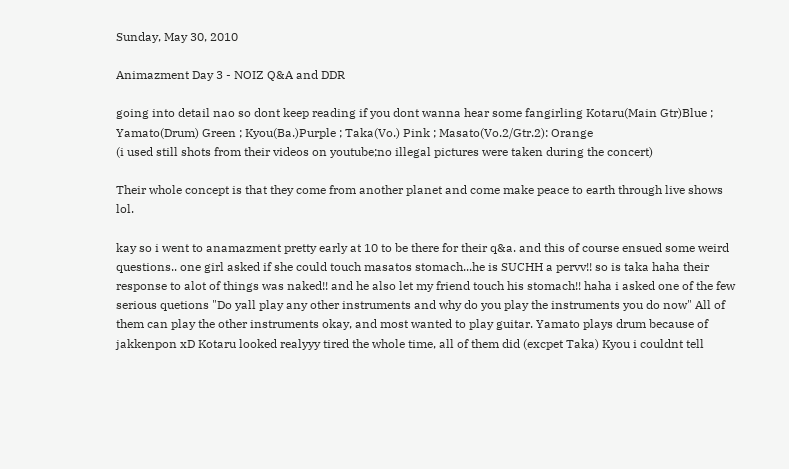Sunday, May 30, 2010

Animazment Day 3 - NOIZ Q&A and DDR

going into detail nao so dont keep reading if you dont wanna hear some fangirling Kotaru(Main Gtr)Blue ; Yamato(Drum) Green ; Kyou(Ba.)Purple ; Taka(Vo.) Pink ; Masato(Vo.2/Gtr.2): Orange
(i used still shots from their videos on youtube;no illegal pictures were taken during the concert)

Their whole concept is that they come from another planet and come make peace to earth through live shows lol.

kay so i went to anamazment pretty early at 10 to be there for their q&a. and this of course ensued some weird questions.. one girl asked if she could touch masatos stomach...he is SUCHH a pervv!! so is taka haha their response to alot of things was naked!! and he also let my friend touch his stomach!! haha i asked one of the few serious quetions "Do yall play any other instruments and why do you play the instruments you do now" All of them can play the other instruments okay, and most wanted to play guitar. Yamato plays drum because of jakkenpon xD Kotaru looked realyyy tired the whole time, all of them did (excpet Taka) Kyou i couldnt tell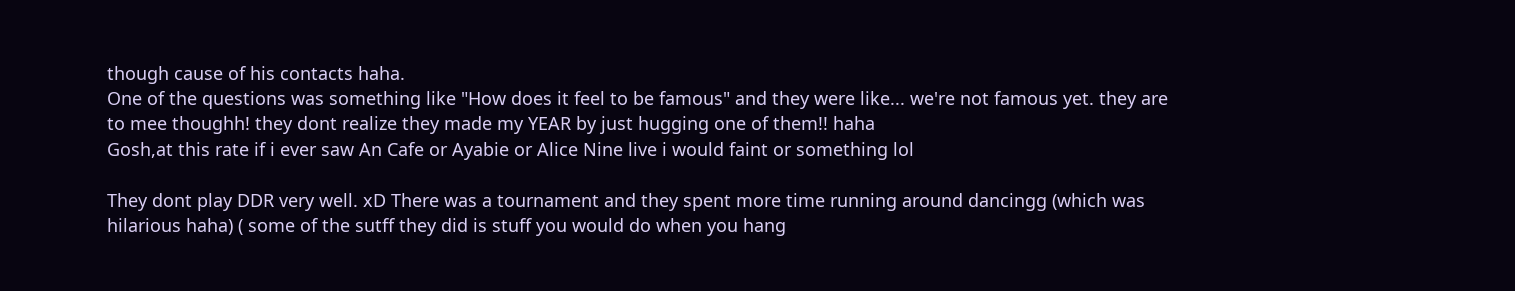though cause of his contacts haha.
One of the questions was something like "How does it feel to be famous" and they were like... we're not famous yet. they are to mee thoughh! they dont realize they made my YEAR by just hugging one of them!! haha
Gosh,at this rate if i ever saw An Cafe or Ayabie or Alice Nine live i would faint or something lol

They dont play DDR very well. xD There was a tournament and they spent more time running around dancingg (which was hilarious haha) ( some of the sutff they did is stuff you would do when you hang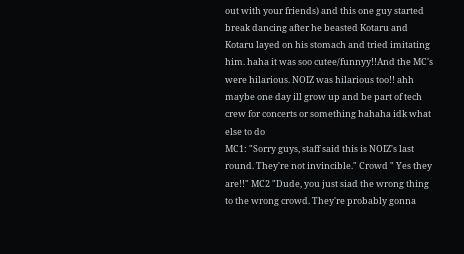out with your friends) and this one guy started break dancing after he beasted Kotaru and Kotaru layed on his stomach and tried imitating him. haha it was soo cutee/funnyy!!And the MC's were hilarious. NOIZ was hilarious too!! ahh maybe one day ill grow up and be part of tech crew for concerts or something hahaha idk what else to do
MC1: "Sorry guys, staff said this is NOIZ's last round. They're not invincible." Crowd " Yes they are!!" MC2 "Dude, you just siad the wrong thing to the wrong crowd. They're probably gonna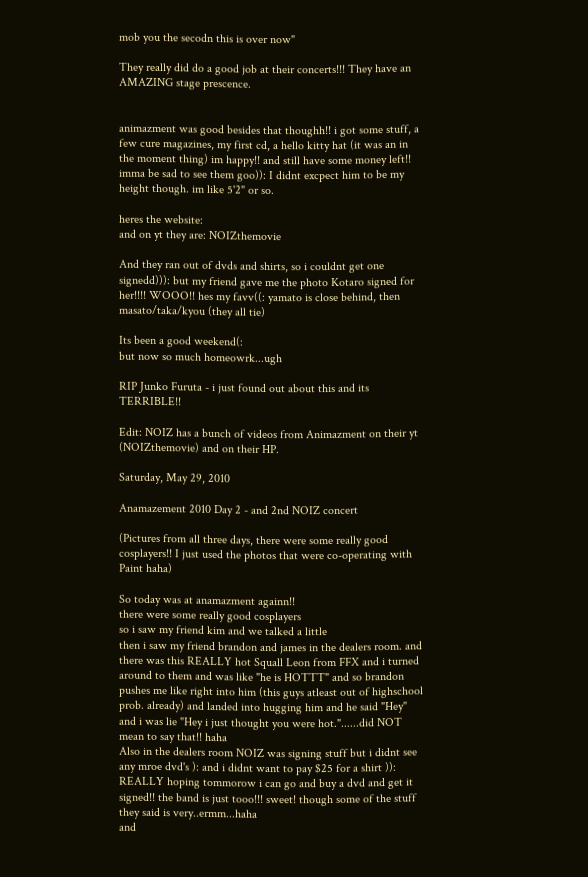mob you the secodn this is over now"

They really did do a good job at their concerts!!! They have an AMAZING stage prescence.


animazment was good besides that thoughh!! i got some stuff, a few cure magazines, my first cd, a hello kitty hat (it was an in the moment thing) im happy!! and still have some money left!!
imma be sad to see them goo)): I didnt excpect him to be my height though. im like 5'2" or so.

heres the website:
and on yt they are: NOIZthemovie

And they ran out of dvds and shirts, so i couldnt get one signedd))): but my friend gave me the photo Kotaro signed for her!!!! WOOO!! hes my favv((: yamato is close behind, then masato/taka/kyou (they all tie)

Its been a good weekend(:
but now so much homeowrk...ugh

RIP Junko Furuta - i just found out about this and its TERRIBLE!!

Edit: NOIZ has a bunch of videos from Animazment on their yt (NOIZthemovie) and on their HP.

Saturday, May 29, 2010

Anamazement 2010 Day 2 - and 2nd NOIZ concert

(Pictures from all three days, there were some really good cosplayers!! I just used the photos that were co-operating with Paint haha)

So today was at anamazment againn!!
there were some really good cosplayers
so i saw my friend kim and we talked a little
then i saw my friend brandon and james in the dealers room. and there was this REALLY hot Squall Leon from FFX and i turned around to them and was like "he is HOTTT" and so brandon pushes me like right into him (this guys atleast out of highschool prob. already) and landed into hugging him and he said "Hey" and i was lie "Hey i just thought you were hot."......did NOT mean to say that!! haha
Also in the dealers room NOIZ was signing stuff but i didnt see any mroe dvd's ): and i didnt want to pay $25 for a shirt )): REALLY hoping tommorow i can go and buy a dvd and get it signed!! the band is just tooo!!! sweet! though some of the stuff they said is very..ermm...haha
and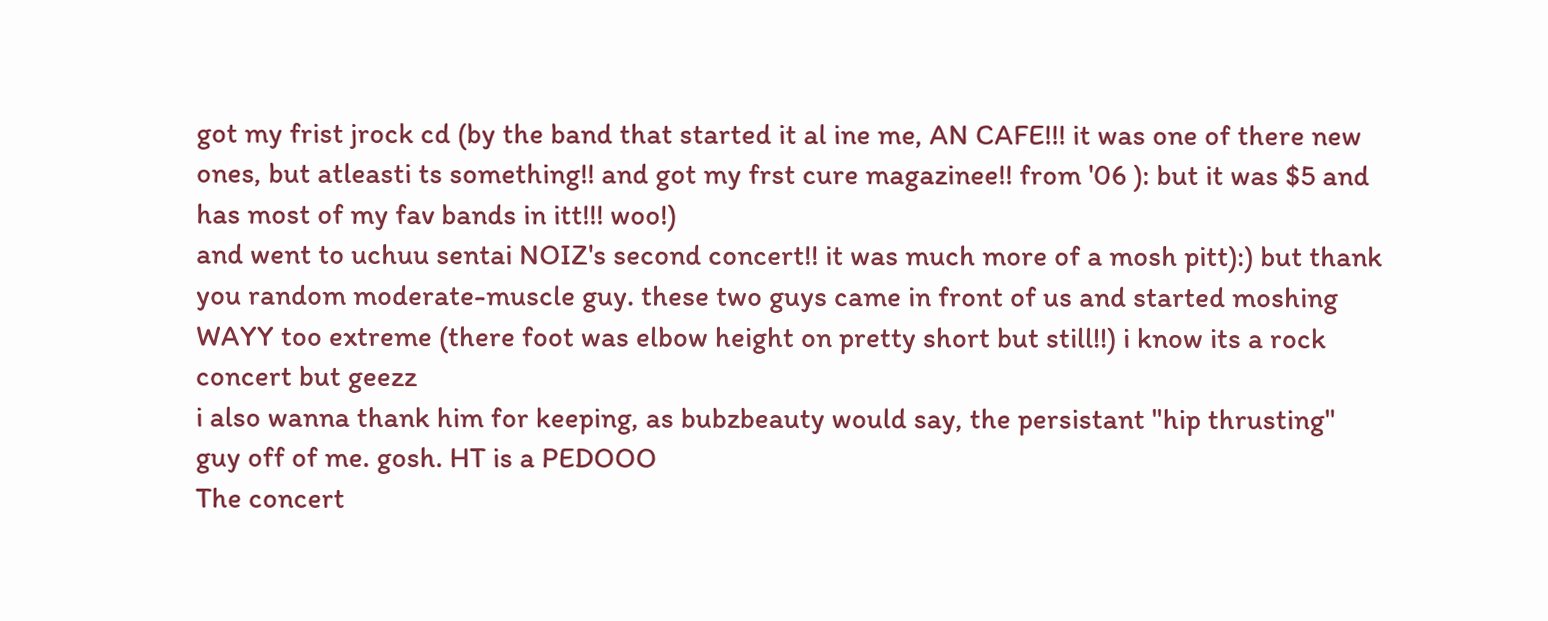got my frist jrock cd (by the band that started it al ine me, AN CAFE!!! it was one of there new ones, but atleasti ts something!! and got my frst cure magazinee!! from '06 ): but it was $5 and has most of my fav bands in itt!!! woo!)
and went to uchuu sentai NOIZ's second concert!! it was much more of a mosh pitt):) but thank you random moderate-muscle guy. these two guys came in front of us and started moshing WAYY too extreme (there foot was elbow height on pretty short but still!!) i know its a rock concert but geezz
i also wanna thank him for keeping, as bubzbeauty would say, the persistant "hip thrusting" guy off of me. gosh. HT is a PEDOOO
The concert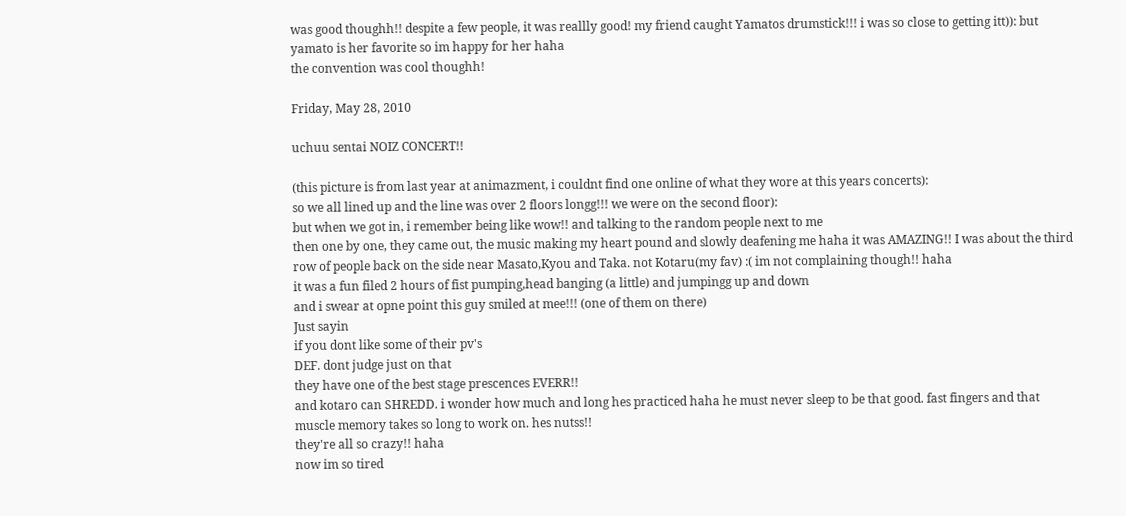was good thoughh!! despite a few people, it was reallly good! my friend caught Yamatos drumstick!!! i was so close to getting itt)): but yamato is her favorite so im happy for her haha
the convention was cool thoughh!

Friday, May 28, 2010

uchuu sentai NOIZ CONCERT!!

(this picture is from last year at animazment, i couldnt find one online of what they wore at this years concerts):
so we all lined up and the line was over 2 floors longg!!! we were on the second floor):
but when we got in, i remember being like wow!! and talking to the random people next to me
then one by one, they came out, the music making my heart pound and slowly deafening me haha it was AMAZING!! I was about the third row of people back on the side near Masato,Kyou and Taka. not Kotaru(my fav) :( im not complaining though!! haha
it was a fun filed 2 hours of fist pumping,head banging (a little) and jumpingg up and down
and i swear at opne point this guy smiled at mee!!! (one of them on there)
Just sayin
if you dont like some of their pv's
DEF. dont judge just on that
they have one of the best stage prescences EVERR!!
and kotaro can SHREDD. i wonder how much and long hes practiced haha he must never sleep to be that good. fast fingers and that muscle memory takes so long to work on. hes nutss!!
they're all so crazy!! haha
now im so tired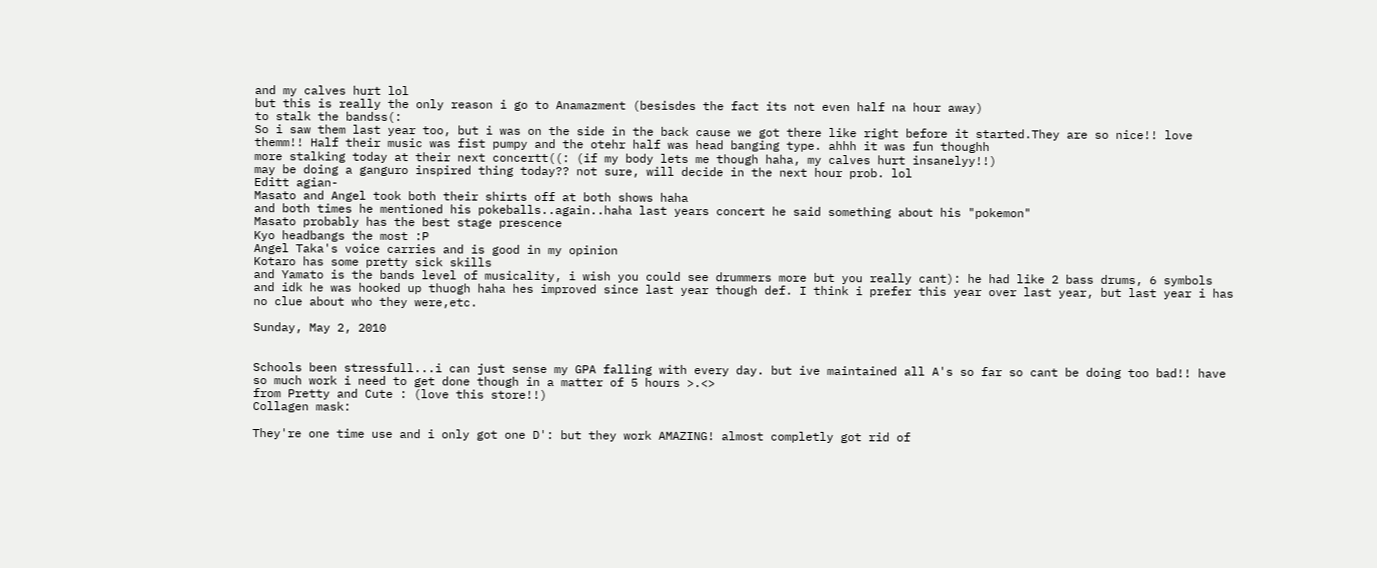and my calves hurt lol
but this is really the only reason i go to Anamazment (besisdes the fact its not even half na hour away)
to stalk the bandss(:
So i saw them last year too, but i was on the side in the back cause we got there like right before it started.They are so nice!! love themm!! Half their music was fist pumpy and the otehr half was head banging type. ahhh it was fun thoughh
more stalking today at their next concertt((: (if my body lets me though haha, my calves hurt insanelyy!!)
may be doing a ganguro inspired thing today?? not sure, will decide in the next hour prob. lol
Editt agian-
Masato and Angel took both their shirts off at both shows haha
and both times he mentioned his pokeballs..again..haha last years concert he said something about his "pokemon"
Masato probably has the best stage prescence
Kyo headbangs the most :P
Angel Taka's voice carries and is good in my opinion
Kotaro has some pretty sick skills
and Yamato is the bands level of musicality, i wish you could see drummers more but you really cant): he had like 2 bass drums, 6 symbols and idk he was hooked up thuogh haha hes improved since last year though def. I think i prefer this year over last year, but last year i has no clue about who they were,etc.

Sunday, May 2, 2010


Schools been stressfull...i can just sense my GPA falling with every day. but ive maintained all A's so far so cant be doing too bad!! have so much work i need to get done though in a matter of 5 hours >.<>
from Pretty and Cute : (love this store!!)
Collagen mask:

They're one time use and i only got one D': but they work AMAZING! almost completly got rid of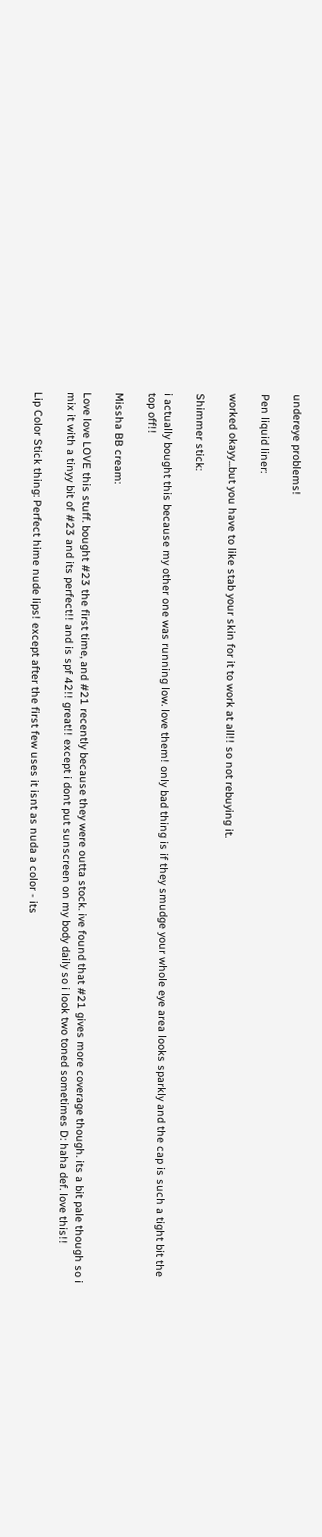undereye problems!

Pen liquid liner:

worked okayy...but you have to like stab your skin for it to work at all!! so not rebuying it.

Shimmer stick:

i actually bought this because my other one was running low. love them! only bad thing is if they smudge your whole eye area looks sparkly and the cap is such a tight bit the top off!!

Missha BB cream:

Love love LOVE this stuff. bought #23 the first time, and #21 recently because they were outta stock. ive found that #21 gives more coverage though. its a bit pale though so i mix it with a tinyy bit of #23 and its perfect!! and is spf 42!! great!! except i dont put sunscreen on my body daily so i look two toned sometimes D: haha def. love this!!

Lip Color Stick thing: Perfect hime nude lips! except after the first few uses it isnt as nuda a color - its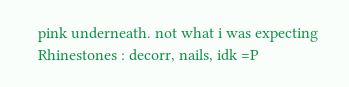pink underneath. not what i was expecting
Rhinestones : decorr, nails, idk =P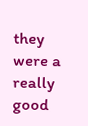they were a really good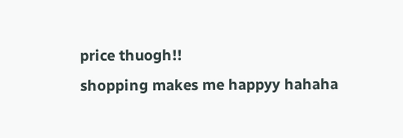price thuogh!!
shopping makes me happyy hahaha